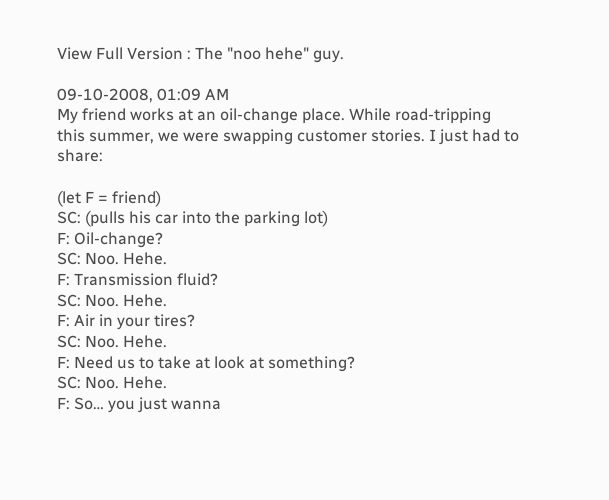View Full Version : The "noo hehe" guy.

09-10-2008, 01:09 AM
My friend works at an oil-change place. While road-tripping this summer, we were swapping customer stories. I just had to share:

(let F = friend)
SC: (pulls his car into the parking lot)
F: Oil-change?
SC: Noo. Hehe.
F: Transmission fluid?
SC: Noo. Hehe.
F: Air in your tires?
SC: Noo. Hehe.
F: Need us to take at look at something?
SC: Noo. Hehe.
F: So… you just wanna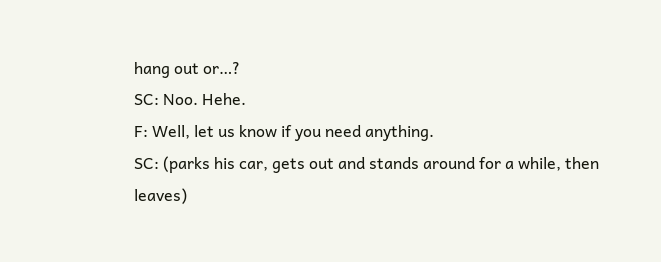hang out or…?
SC: Noo. Hehe.
F: Well, let us know if you need anything.
SC: (parks his car, gets out and stands around for a while, then leaves)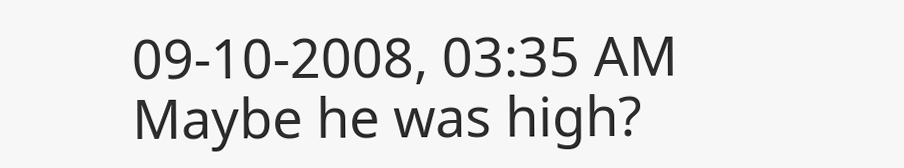09-10-2008, 03:35 AM
Maybe he was high?